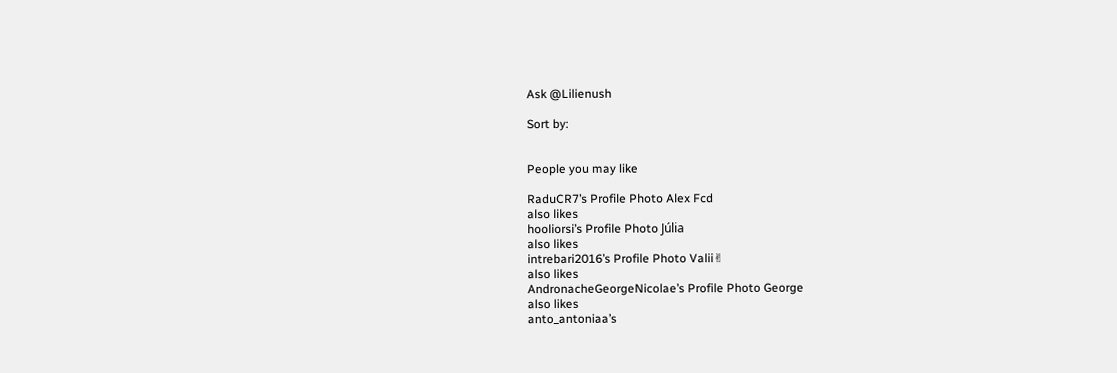Ask @Lilienush

Sort by:


People you may like

RaduCR7’s Profile Photo Alex Fcd
also likes
hooliorsi’s Profile Photo Júlia
also likes
intrebari2016’s Profile Photo Valii✌
also likes
AndronacheGeorgeNicolae’s Profile Photo George
also likes
anto_antoniaa’s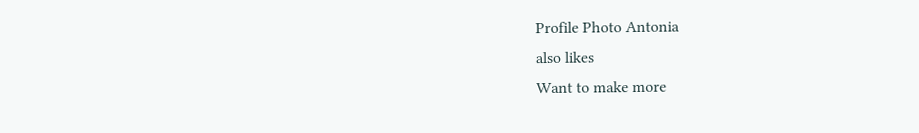Profile Photo Antonia
also likes
Want to make more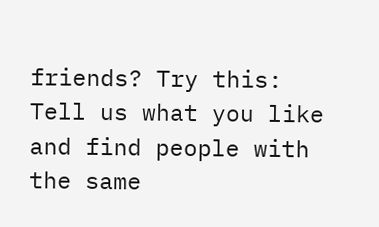friends? Try this: Tell us what you like and find people with the same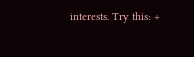interests. Try this: +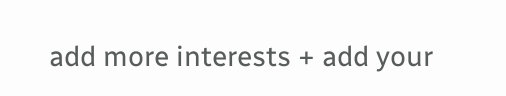add more interests + add your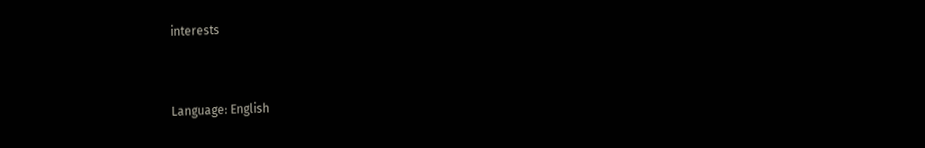interests


Language: English